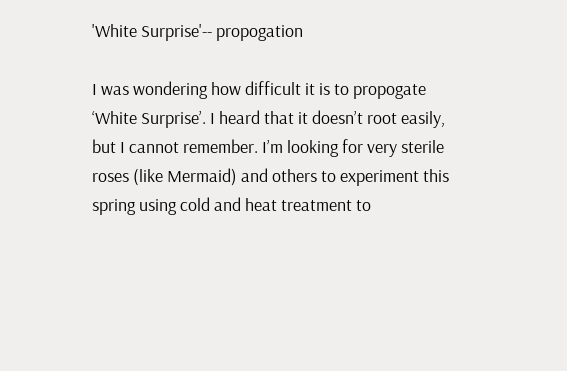'White Surprise'-- propogation

I was wondering how difficult it is to propogate ‘White Surprise’. I heard that it doesn’t root easily, but I cannot remember. I’m looking for very sterile roses (like Mermaid) and others to experiment this spring using cold and heat treatment to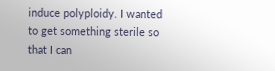induce polyploidy. I wanted to get something sterile so that I can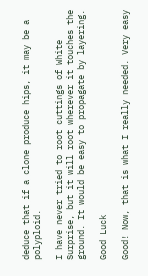deduce that if a clone produce hips, it may be a polyploid.

I have never tried to root cuttings of White Surprise, but it will root wherever it touches the ground. It would be easy to propagate by layering.

Good Luck

Good! Now, that is what I really needed. Very easy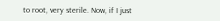to root, very sterile. Now, if I just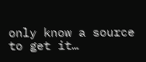only know a source to get it…